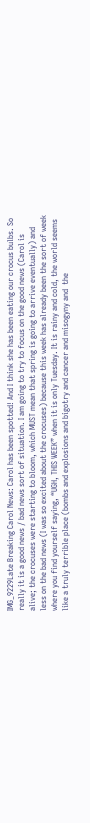IMG_9229Late Breaking Carol News: Carol has been spotted! And I think she has been eating our crocus bulbs. So really it is a good news / bad news sort of situation. I am going to try to focus on the good news (Carol is alive; the crocuses were starting to bloom, which MUST mean that spring is going to arrive eventually) and less on the bad news (I was so excited about the crocuses) because this week has already been the sort of week where you find yourself saying, “UGH, THIS WEEK” when it is only Tuesday. It is rainy and cold, the world seems like a truly terrible place (bombs and explosions and bigotry and cancer and misogyny and  the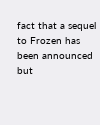fact that a sequel to Frozen has been announced but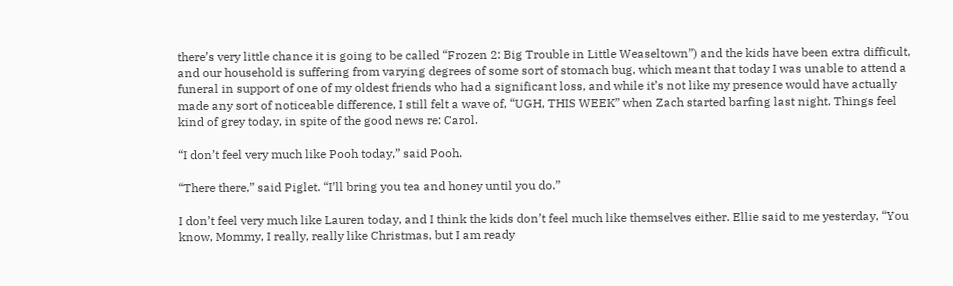there’s very little chance it is going to be called “Frozen 2: Big Trouble in Little Weaseltown”) and the kids have been extra difficult, and our household is suffering from varying degrees of some sort of stomach bug, which meant that today I was unable to attend a funeral in support of one of my oldest friends who had a significant loss, and while it’s not like my presence would have actually made any sort of noticeable difference, I still felt a wave of, “UGH, THIS WEEK” when Zach started barfing last night. Things feel kind of grey today, in spite of the good news re: Carol.

“I don’t feel very much like Pooh today,” said Pooh.

“There there,” said Piglet. “I’ll bring you tea and honey until you do.”

I don’t feel very much like Lauren today, and I think the kids don’t feel much like themselves either. Ellie said to me yesterday, “You know, Mommy, I really, really like Christmas, but I am ready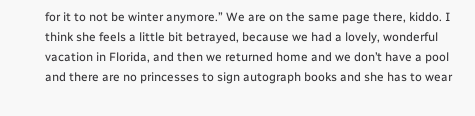for it to not be winter anymore.” We are on the same page there, kiddo. I think she feels a little bit betrayed, because we had a lovely, wonderful vacation in Florida, and then we returned home and we don’t have a pool and there are no princesses to sign autograph books and she has to wear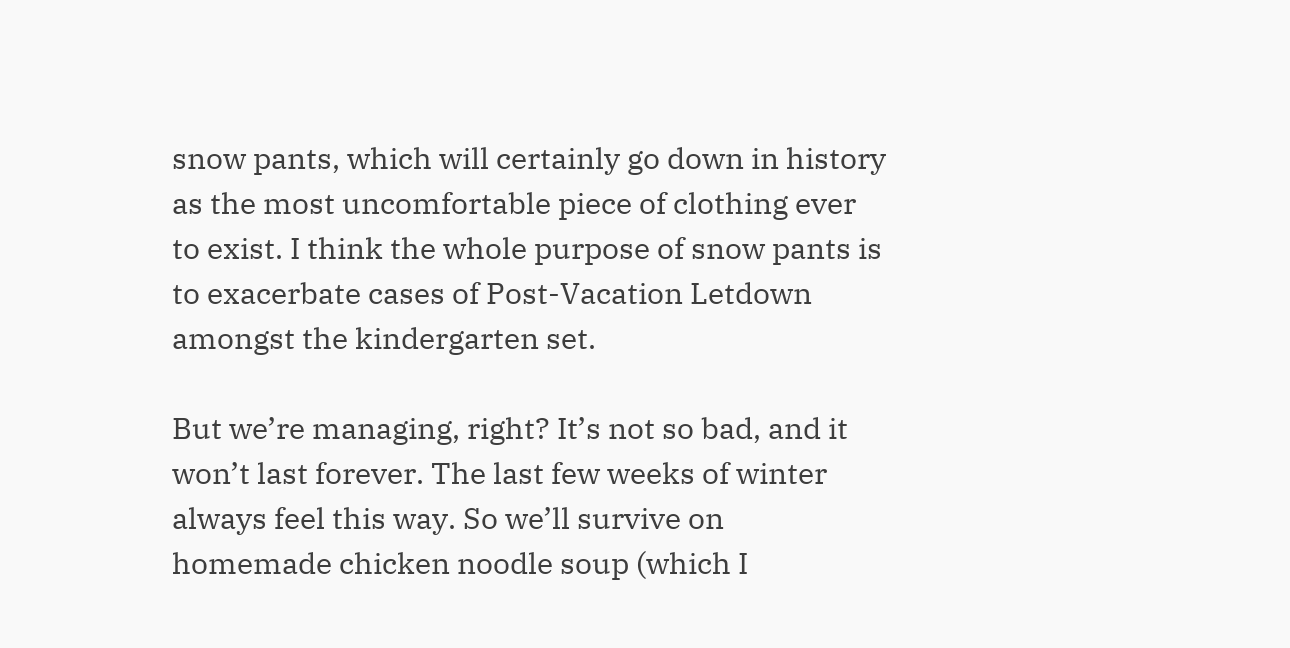snow pants, which will certainly go down in history as the most uncomfortable piece of clothing ever to exist. I think the whole purpose of snow pants is to exacerbate cases of Post-Vacation Letdown amongst the kindergarten set.

But we’re managing, right? It’s not so bad, and it won’t last forever. The last few weeks of winter always feel this way. So we’ll survive on homemade chicken noodle soup (which I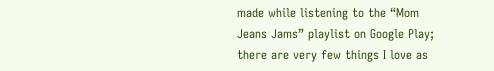made while listening to the “Mom Jeans Jams” playlist on Google Play; there are very few things I love as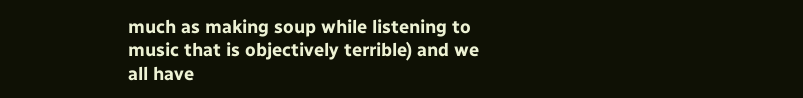much as making soup while listening to music that is objectively terrible) and we all have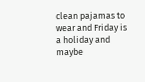clean pajamas to wear and Friday is a holiday and maybe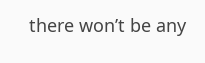there won’t be any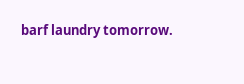barf laundry tomorrow.